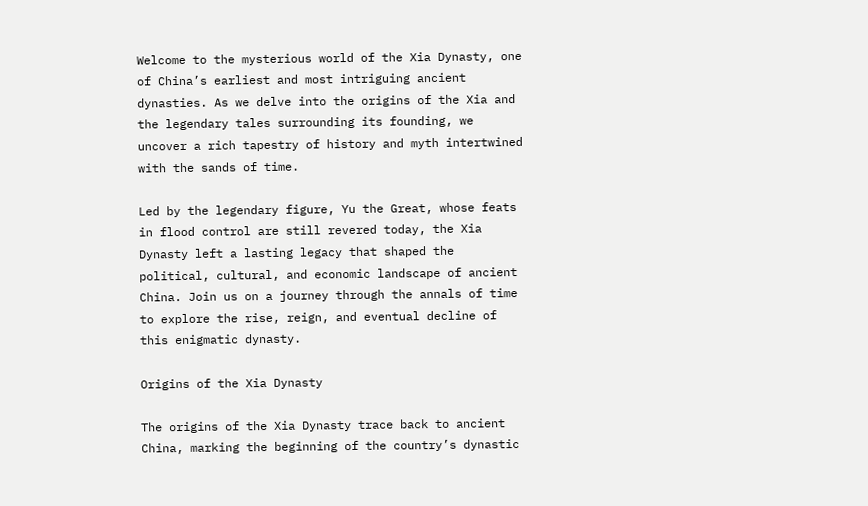Welcome to the mysterious world of the Xia Dynasty, one of China’s earliest and most intriguing ancient dynasties. As we delve into the origins of the Xia and the legendary tales surrounding its founding, we uncover a rich tapestry of history and myth intertwined with the sands of time.

Led by the legendary figure, Yu the Great, whose feats in flood control are still revered today, the Xia Dynasty left a lasting legacy that shaped the political, cultural, and economic landscape of ancient China. Join us on a journey through the annals of time to explore the rise, reign, and eventual decline of this enigmatic dynasty.

Origins of the Xia Dynasty

The origins of the Xia Dynasty trace back to ancient China, marking the beginning of the country’s dynastic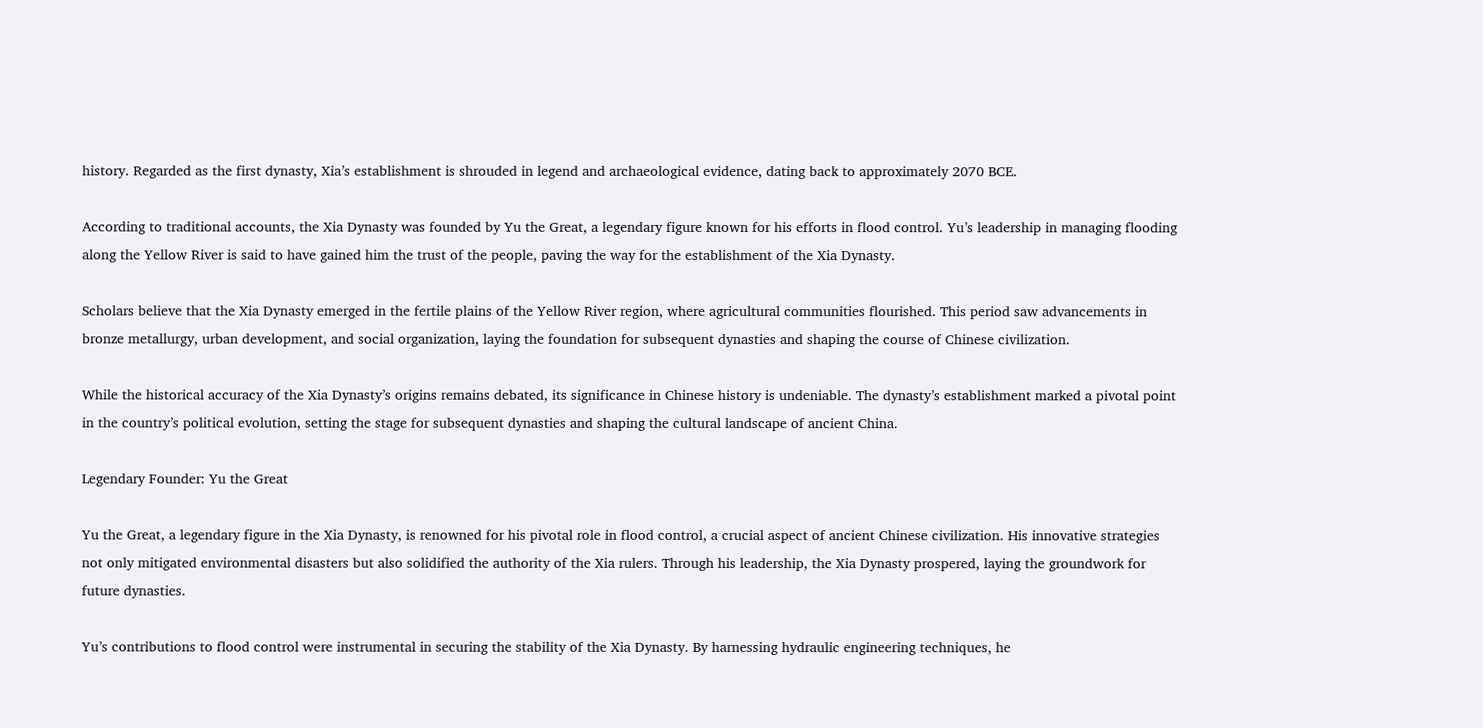history. Regarded as the first dynasty, Xia’s establishment is shrouded in legend and archaeological evidence, dating back to approximately 2070 BCE.

According to traditional accounts, the Xia Dynasty was founded by Yu the Great, a legendary figure known for his efforts in flood control. Yu’s leadership in managing flooding along the Yellow River is said to have gained him the trust of the people, paving the way for the establishment of the Xia Dynasty.

Scholars believe that the Xia Dynasty emerged in the fertile plains of the Yellow River region, where agricultural communities flourished. This period saw advancements in bronze metallurgy, urban development, and social organization, laying the foundation for subsequent dynasties and shaping the course of Chinese civilization.

While the historical accuracy of the Xia Dynasty’s origins remains debated, its significance in Chinese history is undeniable. The dynasty’s establishment marked a pivotal point in the country’s political evolution, setting the stage for subsequent dynasties and shaping the cultural landscape of ancient China.

Legendary Founder: Yu the Great

Yu the Great, a legendary figure in the Xia Dynasty, is renowned for his pivotal role in flood control, a crucial aspect of ancient Chinese civilization. His innovative strategies not only mitigated environmental disasters but also solidified the authority of the Xia rulers. Through his leadership, the Xia Dynasty prospered, laying the groundwork for future dynasties.

Yu’s contributions to flood control were instrumental in securing the stability of the Xia Dynasty. By harnessing hydraulic engineering techniques, he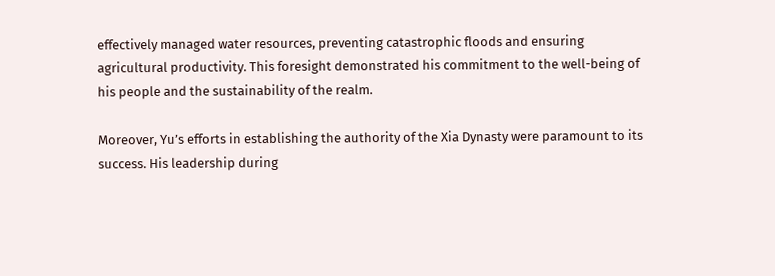effectively managed water resources, preventing catastrophic floods and ensuring agricultural productivity. This foresight demonstrated his commitment to the well-being of his people and the sustainability of the realm.

Moreover, Yu’s efforts in establishing the authority of the Xia Dynasty were paramount to its success. His leadership during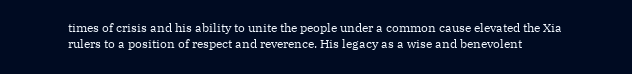times of crisis and his ability to unite the people under a common cause elevated the Xia rulers to a position of respect and reverence. His legacy as a wise and benevolent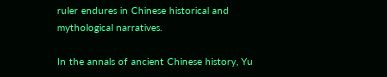ruler endures in Chinese historical and mythological narratives.

In the annals of ancient Chinese history, Yu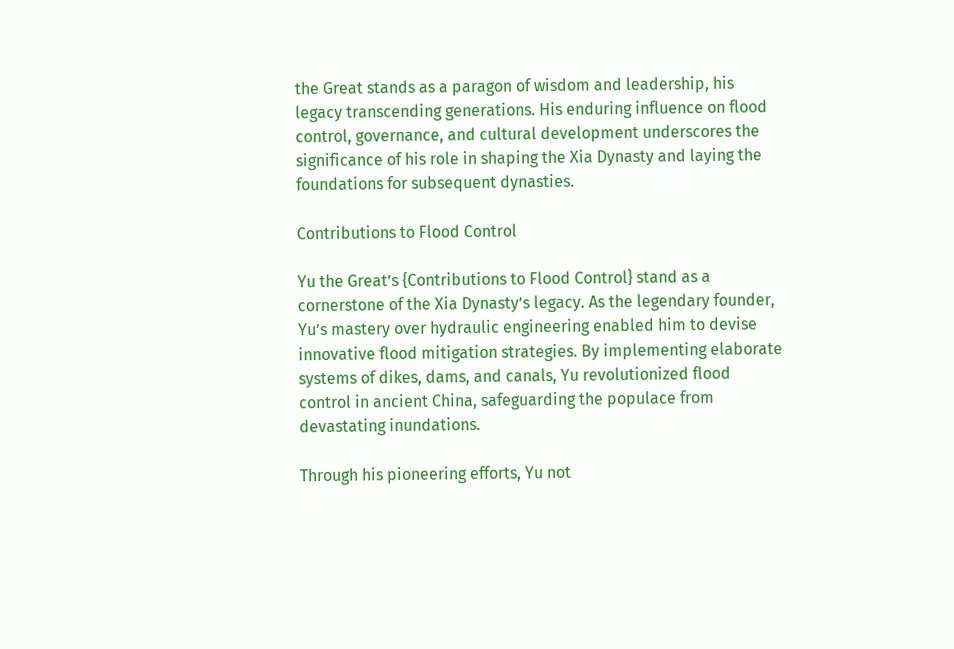the Great stands as a paragon of wisdom and leadership, his legacy transcending generations. His enduring influence on flood control, governance, and cultural development underscores the significance of his role in shaping the Xia Dynasty and laying the foundations for subsequent dynasties.

Contributions to Flood Control

Yu the Great’s {Contributions to Flood Control} stand as a cornerstone of the Xia Dynasty’s legacy. As the legendary founder, Yu’s mastery over hydraulic engineering enabled him to devise innovative flood mitigation strategies. By implementing elaborate systems of dikes, dams, and canals, Yu revolutionized flood control in ancient China, safeguarding the populace from devastating inundations.

Through his pioneering efforts, Yu not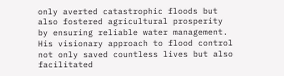only averted catastrophic floods but also fostered agricultural prosperity by ensuring reliable water management. His visionary approach to flood control not only saved countless lives but also facilitated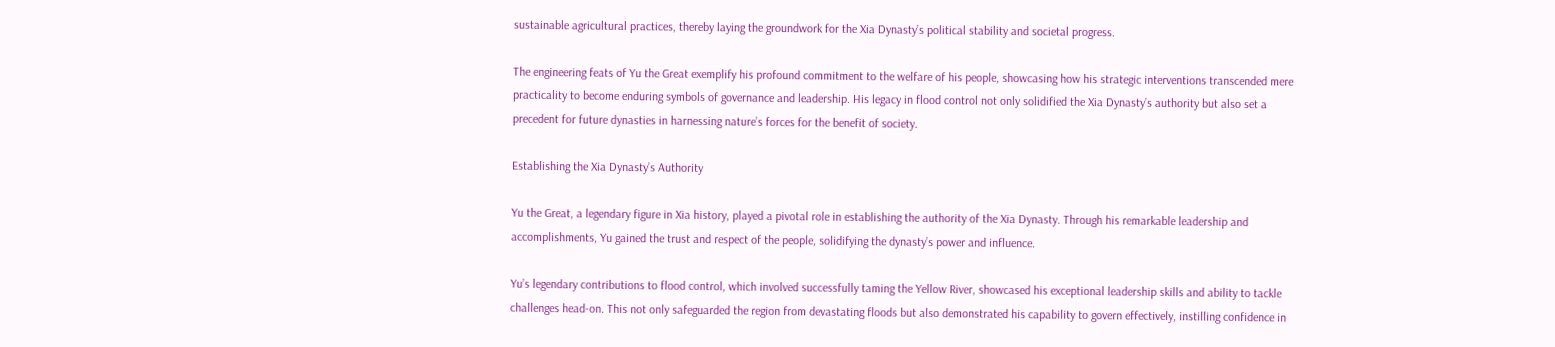sustainable agricultural practices, thereby laying the groundwork for the Xia Dynasty’s political stability and societal progress.

The engineering feats of Yu the Great exemplify his profound commitment to the welfare of his people, showcasing how his strategic interventions transcended mere practicality to become enduring symbols of governance and leadership. His legacy in flood control not only solidified the Xia Dynasty’s authority but also set a precedent for future dynasties in harnessing nature’s forces for the benefit of society.

Establishing the Xia Dynasty’s Authority

Yu the Great, a legendary figure in Xia history, played a pivotal role in establishing the authority of the Xia Dynasty. Through his remarkable leadership and accomplishments, Yu gained the trust and respect of the people, solidifying the dynasty’s power and influence.

Yu’s legendary contributions to flood control, which involved successfully taming the Yellow River, showcased his exceptional leadership skills and ability to tackle challenges head-on. This not only safeguarded the region from devastating floods but also demonstrated his capability to govern effectively, instilling confidence in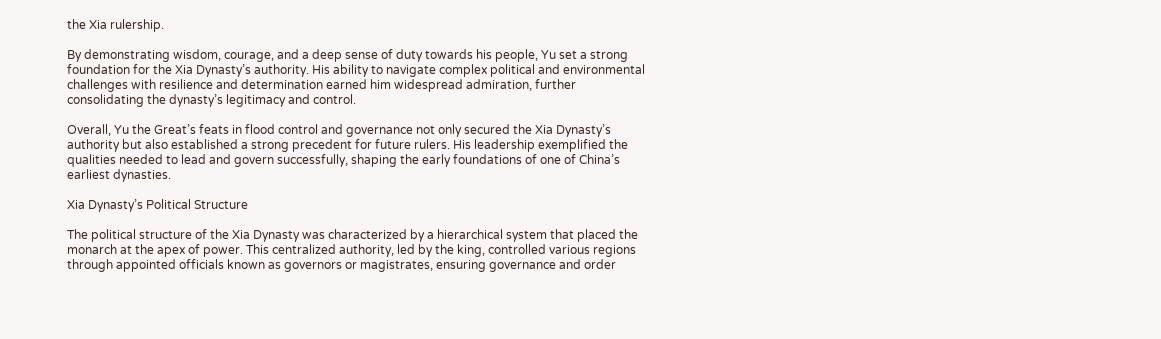the Xia rulership.

By demonstrating wisdom, courage, and a deep sense of duty towards his people, Yu set a strong foundation for the Xia Dynasty’s authority. His ability to navigate complex political and environmental challenges with resilience and determination earned him widespread admiration, further consolidating the dynasty’s legitimacy and control.

Overall, Yu the Great’s feats in flood control and governance not only secured the Xia Dynasty’s authority but also established a strong precedent for future rulers. His leadership exemplified the qualities needed to lead and govern successfully, shaping the early foundations of one of China’s earliest dynasties.

Xia Dynasty’s Political Structure

The political structure of the Xia Dynasty was characterized by a hierarchical system that placed the monarch at the apex of power. This centralized authority, led by the king, controlled various regions through appointed officials known as governors or magistrates, ensuring governance and order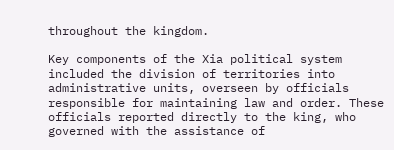throughout the kingdom.

Key components of the Xia political system included the division of territories into administrative units, overseen by officials responsible for maintaining law and order. These officials reported directly to the king, who governed with the assistance of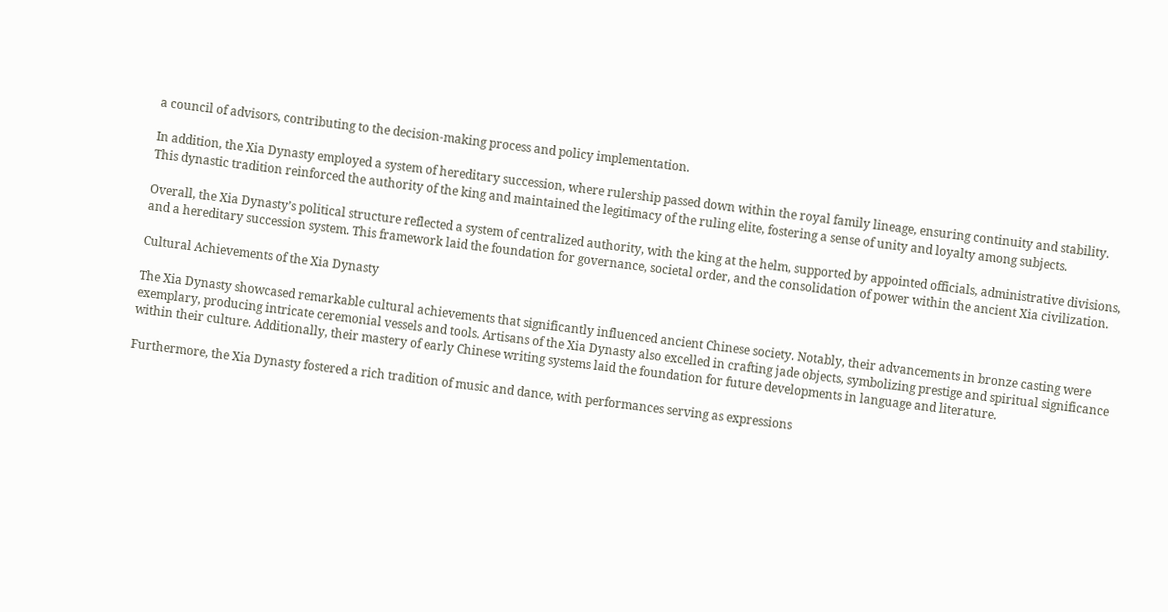a council of advisors, contributing to the decision-making process and policy implementation.

In addition, the Xia Dynasty employed a system of hereditary succession, where rulership passed down within the royal family lineage, ensuring continuity and stability. This dynastic tradition reinforced the authority of the king and maintained the legitimacy of the ruling elite, fostering a sense of unity and loyalty among subjects.

Overall, the Xia Dynasty’s political structure reflected a system of centralized authority, with the king at the helm, supported by appointed officials, administrative divisions, and a hereditary succession system. This framework laid the foundation for governance, societal order, and the consolidation of power within the ancient Xia civilization.

Cultural Achievements of the Xia Dynasty

The Xia Dynasty showcased remarkable cultural achievements that significantly influenced ancient Chinese society. Notably, their advancements in bronze casting were exemplary, producing intricate ceremonial vessels and tools. Artisans of the Xia Dynasty also excelled in crafting jade objects, symbolizing prestige and spiritual significance within their culture. Additionally, their mastery of early Chinese writing systems laid the foundation for future developments in language and literature.

Furthermore, the Xia Dynasty fostered a rich tradition of music and dance, with performances serving as expressions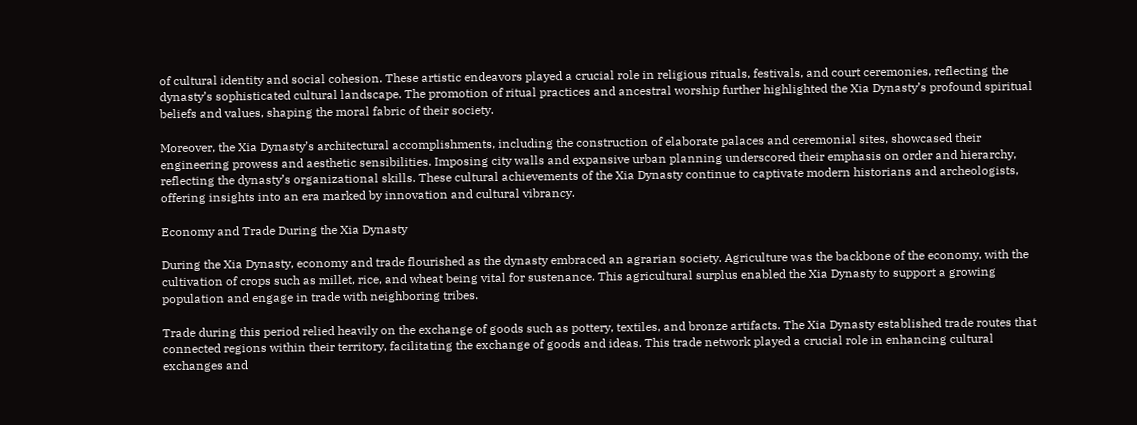of cultural identity and social cohesion. These artistic endeavors played a crucial role in religious rituals, festivals, and court ceremonies, reflecting the dynasty’s sophisticated cultural landscape. The promotion of ritual practices and ancestral worship further highlighted the Xia Dynasty’s profound spiritual beliefs and values, shaping the moral fabric of their society.

Moreover, the Xia Dynasty’s architectural accomplishments, including the construction of elaborate palaces and ceremonial sites, showcased their engineering prowess and aesthetic sensibilities. Imposing city walls and expansive urban planning underscored their emphasis on order and hierarchy, reflecting the dynasty’s organizational skills. These cultural achievements of the Xia Dynasty continue to captivate modern historians and archeologists, offering insights into an era marked by innovation and cultural vibrancy.

Economy and Trade During the Xia Dynasty

During the Xia Dynasty, economy and trade flourished as the dynasty embraced an agrarian society. Agriculture was the backbone of the economy, with the cultivation of crops such as millet, rice, and wheat being vital for sustenance. This agricultural surplus enabled the Xia Dynasty to support a growing population and engage in trade with neighboring tribes.

Trade during this period relied heavily on the exchange of goods such as pottery, textiles, and bronze artifacts. The Xia Dynasty established trade routes that connected regions within their territory, facilitating the exchange of goods and ideas. This trade network played a crucial role in enhancing cultural exchanges and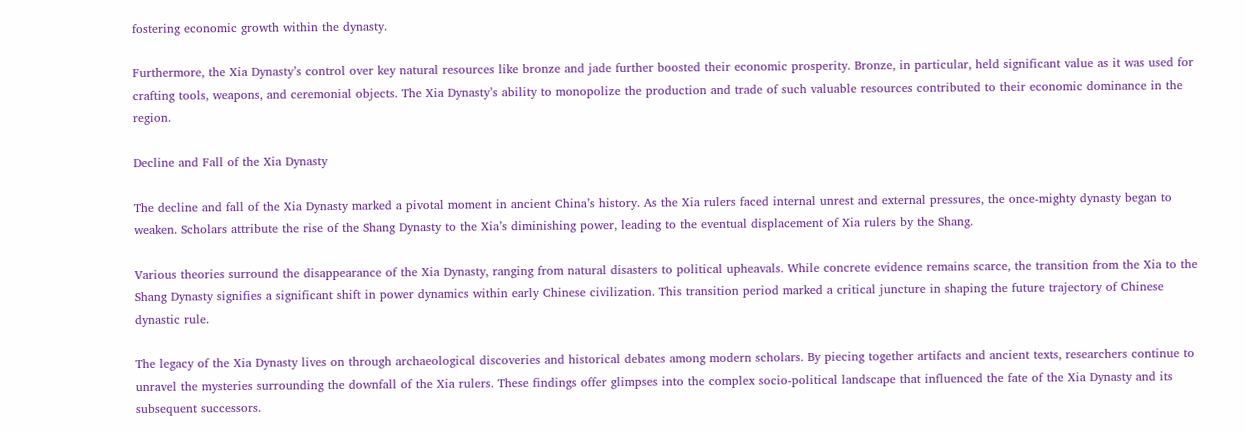fostering economic growth within the dynasty.

Furthermore, the Xia Dynasty’s control over key natural resources like bronze and jade further boosted their economic prosperity. Bronze, in particular, held significant value as it was used for crafting tools, weapons, and ceremonial objects. The Xia Dynasty’s ability to monopolize the production and trade of such valuable resources contributed to their economic dominance in the region.

Decline and Fall of the Xia Dynasty

The decline and fall of the Xia Dynasty marked a pivotal moment in ancient China’s history. As the Xia rulers faced internal unrest and external pressures, the once-mighty dynasty began to weaken. Scholars attribute the rise of the Shang Dynasty to the Xia’s diminishing power, leading to the eventual displacement of Xia rulers by the Shang.

Various theories surround the disappearance of the Xia Dynasty, ranging from natural disasters to political upheavals. While concrete evidence remains scarce, the transition from the Xia to the Shang Dynasty signifies a significant shift in power dynamics within early Chinese civilization. This transition period marked a critical juncture in shaping the future trajectory of Chinese dynastic rule.

The legacy of the Xia Dynasty lives on through archaeological discoveries and historical debates among modern scholars. By piecing together artifacts and ancient texts, researchers continue to unravel the mysteries surrounding the downfall of the Xia rulers. These findings offer glimpses into the complex socio-political landscape that influenced the fate of the Xia Dynasty and its subsequent successors.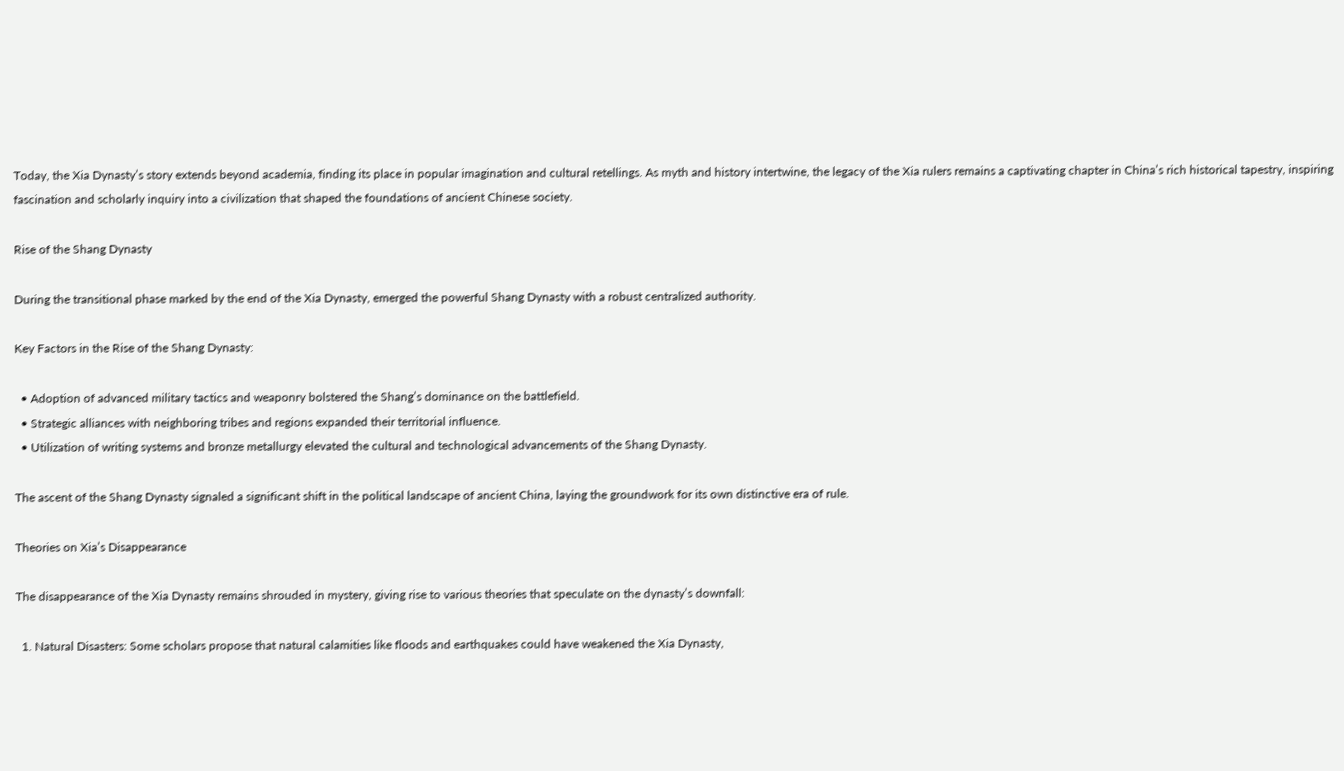Today, the Xia Dynasty’s story extends beyond academia, finding its place in popular imagination and cultural retellings. As myth and history intertwine, the legacy of the Xia rulers remains a captivating chapter in China’s rich historical tapestry, inspiring fascination and scholarly inquiry into a civilization that shaped the foundations of ancient Chinese society.

Rise of the Shang Dynasty

During the transitional phase marked by the end of the Xia Dynasty, emerged the powerful Shang Dynasty with a robust centralized authority.

Key Factors in the Rise of the Shang Dynasty:

  • Adoption of advanced military tactics and weaponry bolstered the Shang’s dominance on the battlefield.
  • Strategic alliances with neighboring tribes and regions expanded their territorial influence.
  • Utilization of writing systems and bronze metallurgy elevated the cultural and technological advancements of the Shang Dynasty.

The ascent of the Shang Dynasty signaled a significant shift in the political landscape of ancient China, laying the groundwork for its own distinctive era of rule.

Theories on Xia’s Disappearance

The disappearance of the Xia Dynasty remains shrouded in mystery, giving rise to various theories that speculate on the dynasty’s downfall:

  1. Natural Disasters: Some scholars propose that natural calamities like floods and earthquakes could have weakened the Xia Dynasty,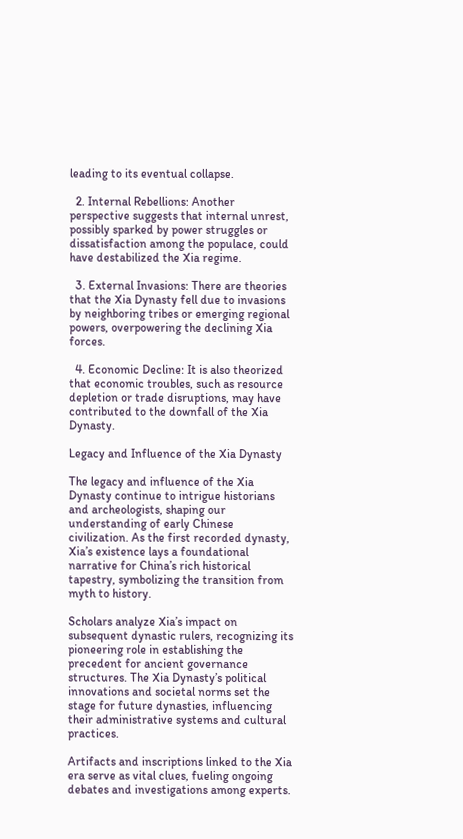leading to its eventual collapse.

  2. Internal Rebellions: Another perspective suggests that internal unrest, possibly sparked by power struggles or dissatisfaction among the populace, could have destabilized the Xia regime.

  3. External Invasions: There are theories that the Xia Dynasty fell due to invasions by neighboring tribes or emerging regional powers, overpowering the declining Xia forces.

  4. Economic Decline: It is also theorized that economic troubles, such as resource depletion or trade disruptions, may have contributed to the downfall of the Xia Dynasty.

Legacy and Influence of the Xia Dynasty

The legacy and influence of the Xia Dynasty continue to intrigue historians and archeologists, shaping our understanding of early Chinese civilization. As the first recorded dynasty, Xia’s existence lays a foundational narrative for China’s rich historical tapestry, symbolizing the transition from myth to history.

Scholars analyze Xia’s impact on subsequent dynastic rulers, recognizing its pioneering role in establishing the precedent for ancient governance structures. The Xia Dynasty’s political innovations and societal norms set the stage for future dynasties, influencing their administrative systems and cultural practices.

Artifacts and inscriptions linked to the Xia era serve as vital clues, fueling ongoing debates and investigations among experts.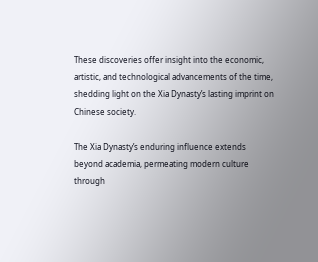These discoveries offer insight into the economic, artistic, and technological advancements of the time, shedding light on the Xia Dynasty’s lasting imprint on Chinese society.

The Xia Dynasty’s enduring influence extends beyond academia, permeating modern culture through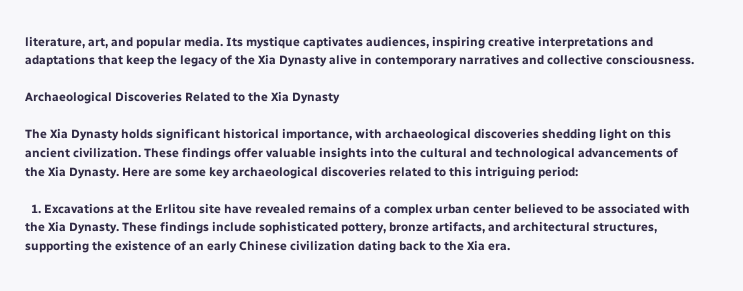literature, art, and popular media. Its mystique captivates audiences, inspiring creative interpretations and adaptations that keep the legacy of the Xia Dynasty alive in contemporary narratives and collective consciousness.

Archaeological Discoveries Related to the Xia Dynasty

The Xia Dynasty holds significant historical importance, with archaeological discoveries shedding light on this ancient civilization. These findings offer valuable insights into the cultural and technological advancements of the Xia Dynasty. Here are some key archaeological discoveries related to this intriguing period:

  1. Excavations at the Erlitou site have revealed remains of a complex urban center believed to be associated with the Xia Dynasty. These findings include sophisticated pottery, bronze artifacts, and architectural structures, supporting the existence of an early Chinese civilization dating back to the Xia era.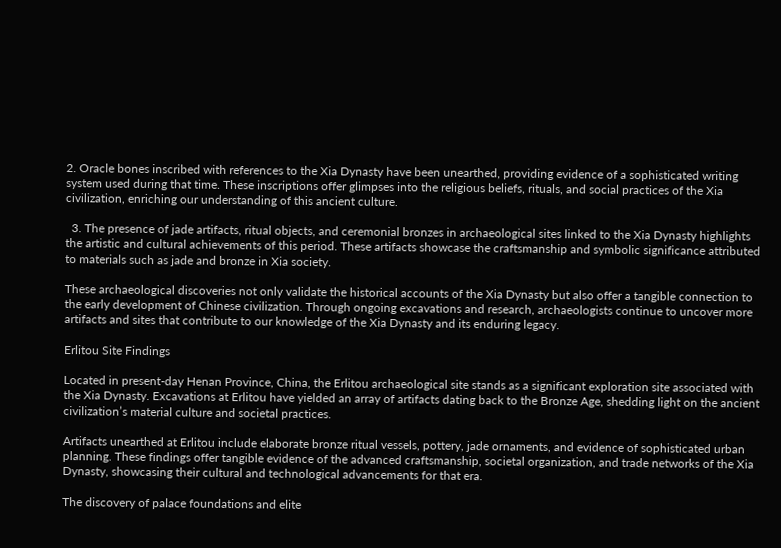2. Oracle bones inscribed with references to the Xia Dynasty have been unearthed, providing evidence of a sophisticated writing system used during that time. These inscriptions offer glimpses into the religious beliefs, rituals, and social practices of the Xia civilization, enriching our understanding of this ancient culture.

  3. The presence of jade artifacts, ritual objects, and ceremonial bronzes in archaeological sites linked to the Xia Dynasty highlights the artistic and cultural achievements of this period. These artifacts showcase the craftsmanship and symbolic significance attributed to materials such as jade and bronze in Xia society.

These archaeological discoveries not only validate the historical accounts of the Xia Dynasty but also offer a tangible connection to the early development of Chinese civilization. Through ongoing excavations and research, archaeologists continue to uncover more artifacts and sites that contribute to our knowledge of the Xia Dynasty and its enduring legacy.

Erlitou Site Findings

Located in present-day Henan Province, China, the Erlitou archaeological site stands as a significant exploration site associated with the Xia Dynasty. Excavations at Erlitou have yielded an array of artifacts dating back to the Bronze Age, shedding light on the ancient civilization’s material culture and societal practices.

Artifacts unearthed at Erlitou include elaborate bronze ritual vessels, pottery, jade ornaments, and evidence of sophisticated urban planning. These findings offer tangible evidence of the advanced craftsmanship, societal organization, and trade networks of the Xia Dynasty, showcasing their cultural and technological advancements for that era.

The discovery of palace foundations and elite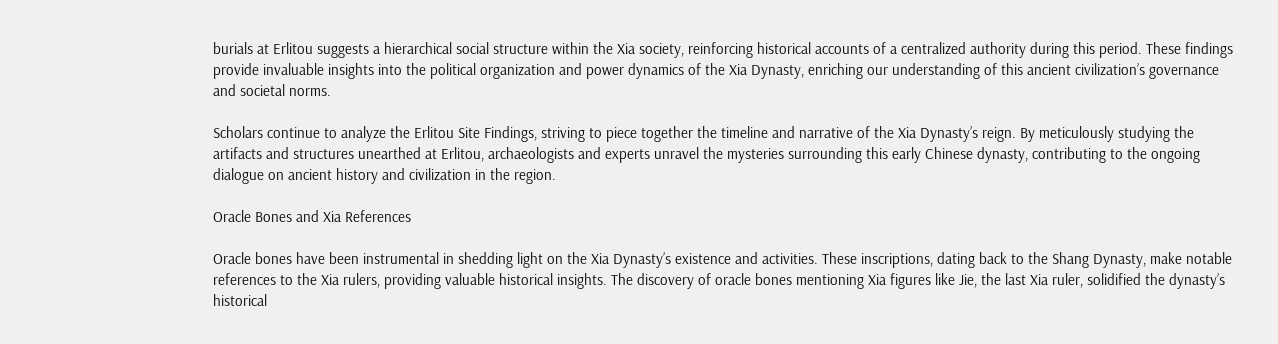burials at Erlitou suggests a hierarchical social structure within the Xia society, reinforcing historical accounts of a centralized authority during this period. These findings provide invaluable insights into the political organization and power dynamics of the Xia Dynasty, enriching our understanding of this ancient civilization’s governance and societal norms.

Scholars continue to analyze the Erlitou Site Findings, striving to piece together the timeline and narrative of the Xia Dynasty’s reign. By meticulously studying the artifacts and structures unearthed at Erlitou, archaeologists and experts unravel the mysteries surrounding this early Chinese dynasty, contributing to the ongoing dialogue on ancient history and civilization in the region.

Oracle Bones and Xia References

Oracle bones have been instrumental in shedding light on the Xia Dynasty’s existence and activities. These inscriptions, dating back to the Shang Dynasty, make notable references to the Xia rulers, providing valuable historical insights. The discovery of oracle bones mentioning Xia figures like Jie, the last Xia ruler, solidified the dynasty’s historical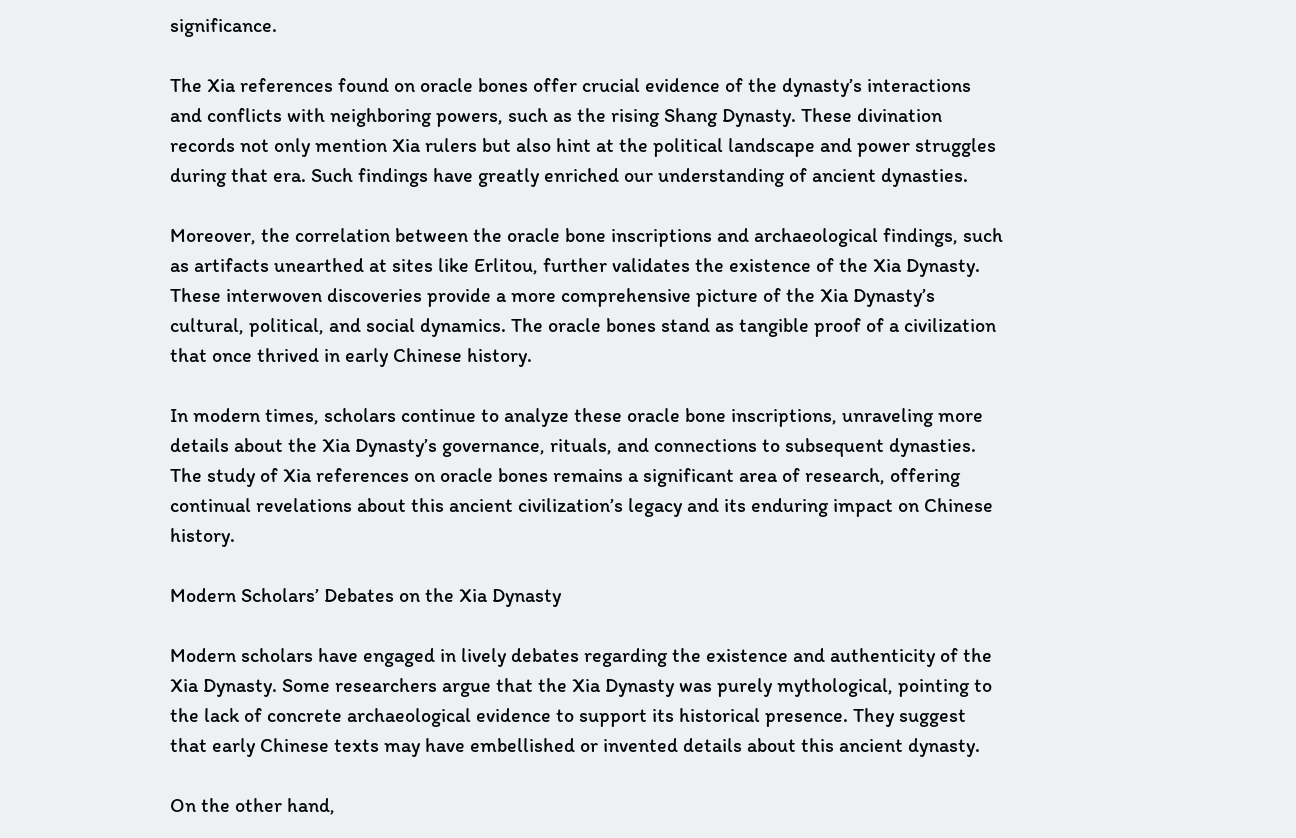significance.

The Xia references found on oracle bones offer crucial evidence of the dynasty’s interactions and conflicts with neighboring powers, such as the rising Shang Dynasty. These divination records not only mention Xia rulers but also hint at the political landscape and power struggles during that era. Such findings have greatly enriched our understanding of ancient dynasties.

Moreover, the correlation between the oracle bone inscriptions and archaeological findings, such as artifacts unearthed at sites like Erlitou, further validates the existence of the Xia Dynasty. These interwoven discoveries provide a more comprehensive picture of the Xia Dynasty’s cultural, political, and social dynamics. The oracle bones stand as tangible proof of a civilization that once thrived in early Chinese history.

In modern times, scholars continue to analyze these oracle bone inscriptions, unraveling more details about the Xia Dynasty’s governance, rituals, and connections to subsequent dynasties. The study of Xia references on oracle bones remains a significant area of research, offering continual revelations about this ancient civilization’s legacy and its enduring impact on Chinese history.

Modern Scholars’ Debates on the Xia Dynasty

Modern scholars have engaged in lively debates regarding the existence and authenticity of the Xia Dynasty. Some researchers argue that the Xia Dynasty was purely mythological, pointing to the lack of concrete archaeological evidence to support its historical presence. They suggest that early Chinese texts may have embellished or invented details about this ancient dynasty.

On the other hand,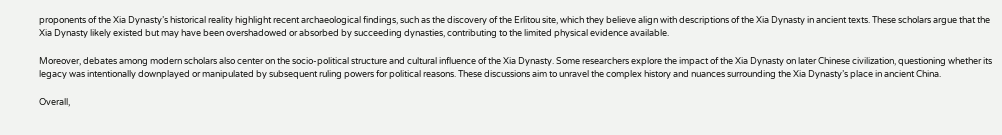proponents of the Xia Dynasty’s historical reality highlight recent archaeological findings, such as the discovery of the Erlitou site, which they believe align with descriptions of the Xia Dynasty in ancient texts. These scholars argue that the Xia Dynasty likely existed but may have been overshadowed or absorbed by succeeding dynasties, contributing to the limited physical evidence available.

Moreover, debates among modern scholars also center on the socio-political structure and cultural influence of the Xia Dynasty. Some researchers explore the impact of the Xia Dynasty on later Chinese civilization, questioning whether its legacy was intentionally downplayed or manipulated by subsequent ruling powers for political reasons. These discussions aim to unravel the complex history and nuances surrounding the Xia Dynasty’s place in ancient China.

Overall,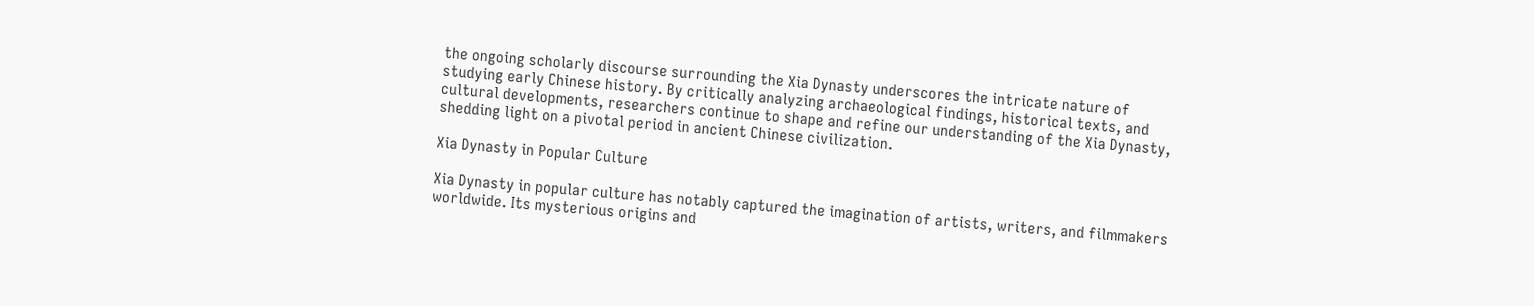the ongoing scholarly discourse surrounding the Xia Dynasty underscores the intricate nature of studying early Chinese history. By critically analyzing archaeological findings, historical texts, and cultural developments, researchers continue to shape and refine our understanding of the Xia Dynasty, shedding light on a pivotal period in ancient Chinese civilization.

Xia Dynasty in Popular Culture

Xia Dynasty in popular culture has notably captured the imagination of artists, writers, and filmmakers worldwide. Its mysterious origins and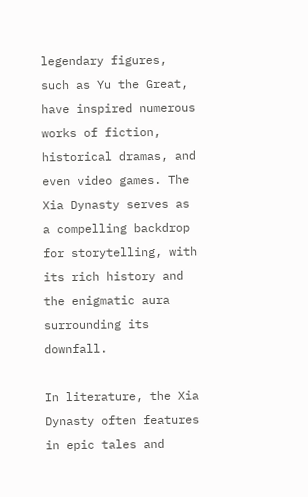legendary figures, such as Yu the Great, have inspired numerous works of fiction, historical dramas, and even video games. The Xia Dynasty serves as a compelling backdrop for storytelling, with its rich history and the enigmatic aura surrounding its downfall.

In literature, the Xia Dynasty often features in epic tales and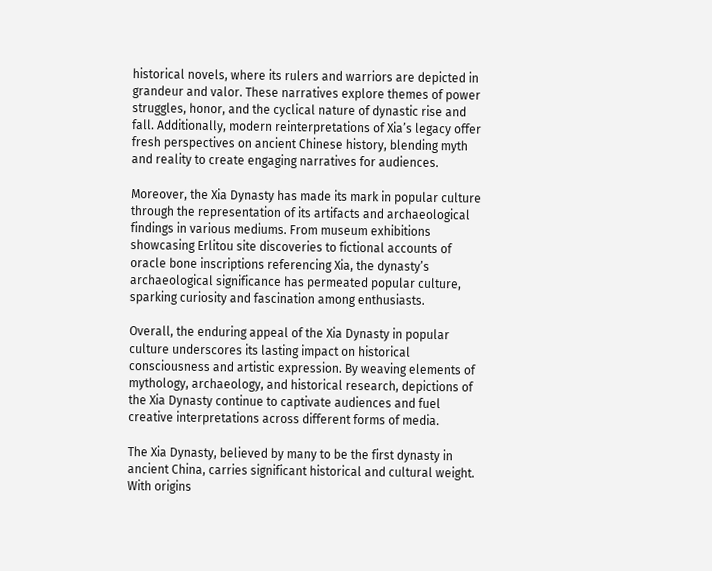historical novels, where its rulers and warriors are depicted in grandeur and valor. These narratives explore themes of power struggles, honor, and the cyclical nature of dynastic rise and fall. Additionally, modern reinterpretations of Xia’s legacy offer fresh perspectives on ancient Chinese history, blending myth and reality to create engaging narratives for audiences.

Moreover, the Xia Dynasty has made its mark in popular culture through the representation of its artifacts and archaeological findings in various mediums. From museum exhibitions showcasing Erlitou site discoveries to fictional accounts of oracle bone inscriptions referencing Xia, the dynasty’s archaeological significance has permeated popular culture, sparking curiosity and fascination among enthusiasts.

Overall, the enduring appeal of the Xia Dynasty in popular culture underscores its lasting impact on historical consciousness and artistic expression. By weaving elements of mythology, archaeology, and historical research, depictions of the Xia Dynasty continue to captivate audiences and fuel creative interpretations across different forms of media.

The Xia Dynasty, believed by many to be the first dynasty in ancient China, carries significant historical and cultural weight. With origins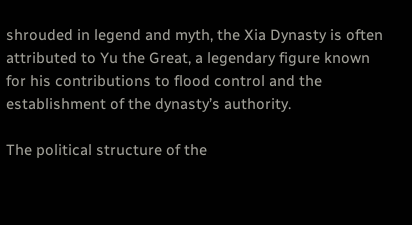shrouded in legend and myth, the Xia Dynasty is often attributed to Yu the Great, a legendary figure known for his contributions to flood control and the establishment of the dynasty’s authority.

The political structure of the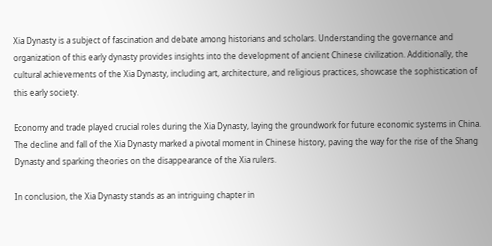Xia Dynasty is a subject of fascination and debate among historians and scholars. Understanding the governance and organization of this early dynasty provides insights into the development of ancient Chinese civilization. Additionally, the cultural achievements of the Xia Dynasty, including art, architecture, and religious practices, showcase the sophistication of this early society.

Economy and trade played crucial roles during the Xia Dynasty, laying the groundwork for future economic systems in China. The decline and fall of the Xia Dynasty marked a pivotal moment in Chinese history, paving the way for the rise of the Shang Dynasty and sparking theories on the disappearance of the Xia rulers.

In conclusion, the Xia Dynasty stands as an intriguing chapter in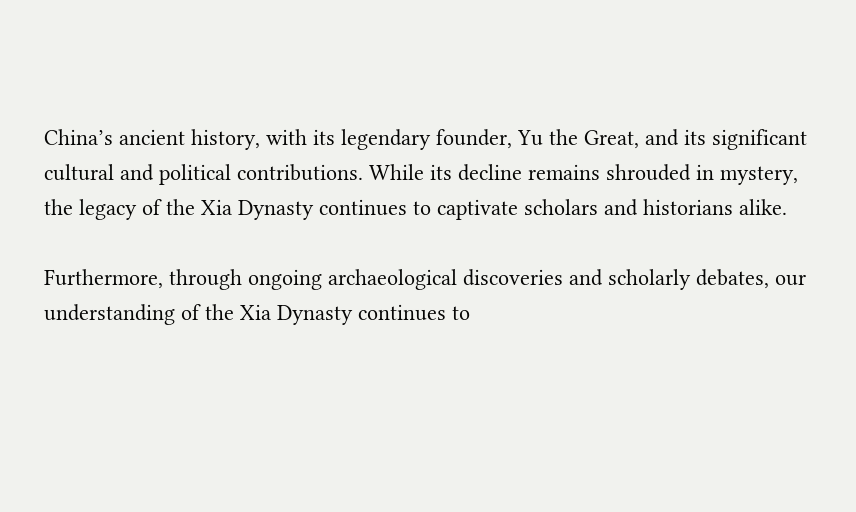China’s ancient history, with its legendary founder, Yu the Great, and its significant cultural and political contributions. While its decline remains shrouded in mystery, the legacy of the Xia Dynasty continues to captivate scholars and historians alike.

Furthermore, through ongoing archaeological discoveries and scholarly debates, our understanding of the Xia Dynasty continues to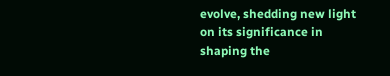evolve, shedding new light on its significance in shaping the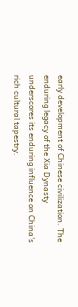early development of Chinese civilization. The enduring legacy of the Xia Dynasty underscores its enduring influence on China’s rich cultural tapestry.